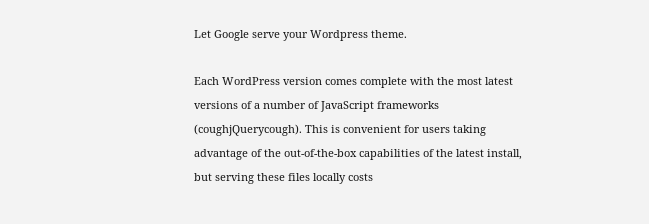Let Google serve your Wordpress theme.

Each WordPress version comes complete with the most latest versions of a number of JavaScript frameworks (coughjQuerycough). This is convenient for users taking advantage of the out-of-the-box capabilities of the latest install, but serving these files locally costs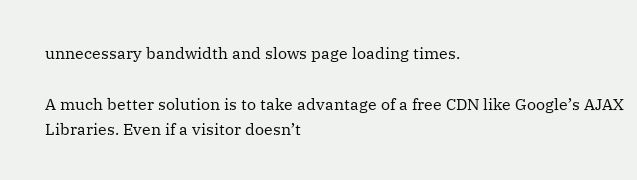unnecessary bandwidth and slows page loading times.

A much better solution is to take advantage of a free CDN like Google’s AJAX Libraries. Even if a visitor doesn’t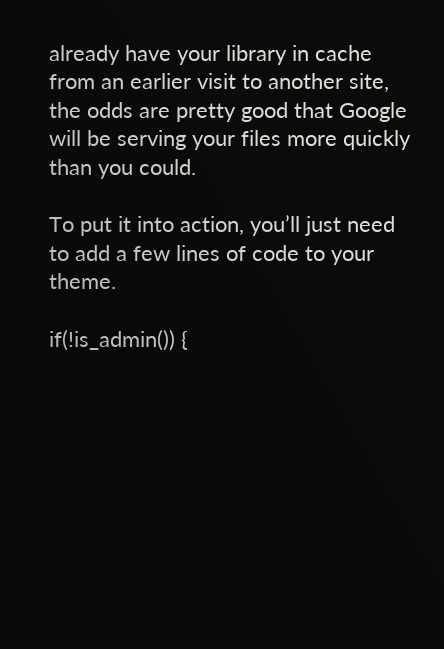already have your library in cache from an earlier visit to another site, the odds are pretty good that Google will be serving your files more quickly than you could.

To put it into action, you’ll just need to add a few lines of code to your theme.

if(!is_admin()) {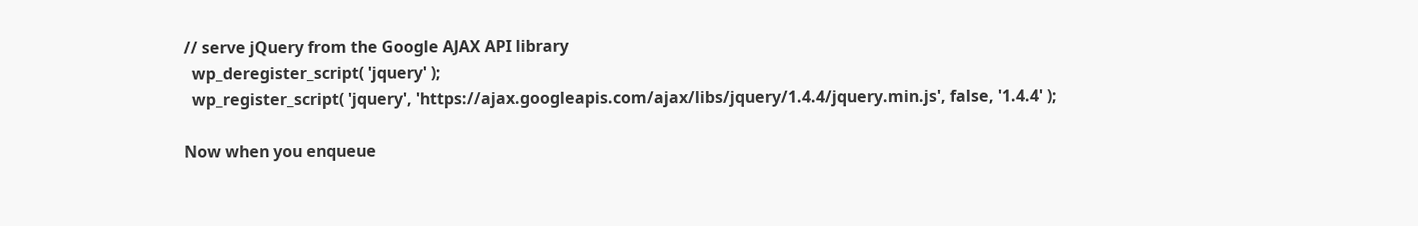// serve jQuery from the Google AJAX API library
  wp_deregister_script( 'jquery' );
  wp_register_script( 'jquery', 'https://ajax.googleapis.com/ajax/libs/jquery/1.4.4/jquery.min.js', false, '1.4.4' );

Now when you enqueue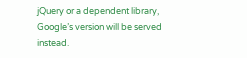jQuery or a dependent library, Google’s version will be served instead.